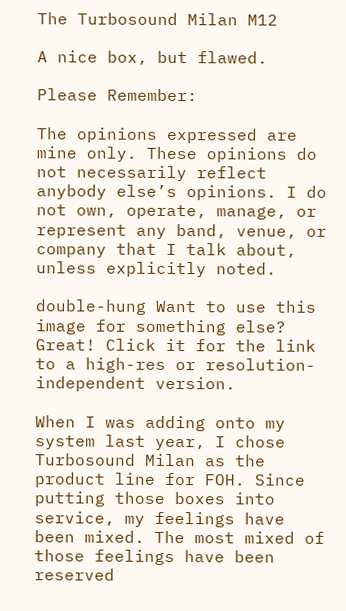The Turbosound Milan M12

A nice box, but flawed.

Please Remember:

The opinions expressed are mine only. These opinions do not necessarily reflect anybody else’s opinions. I do not own, operate, manage, or represent any band, venue, or company that I talk about, unless explicitly noted.

double-hung Want to use this image for something else? Great! Click it for the link to a high-res or resolution-independent version.

When I was adding onto my system last year, I chose Turbosound Milan as the product line for FOH. Since putting those boxes into service, my feelings have been mixed. The most mixed of those feelings have been reserved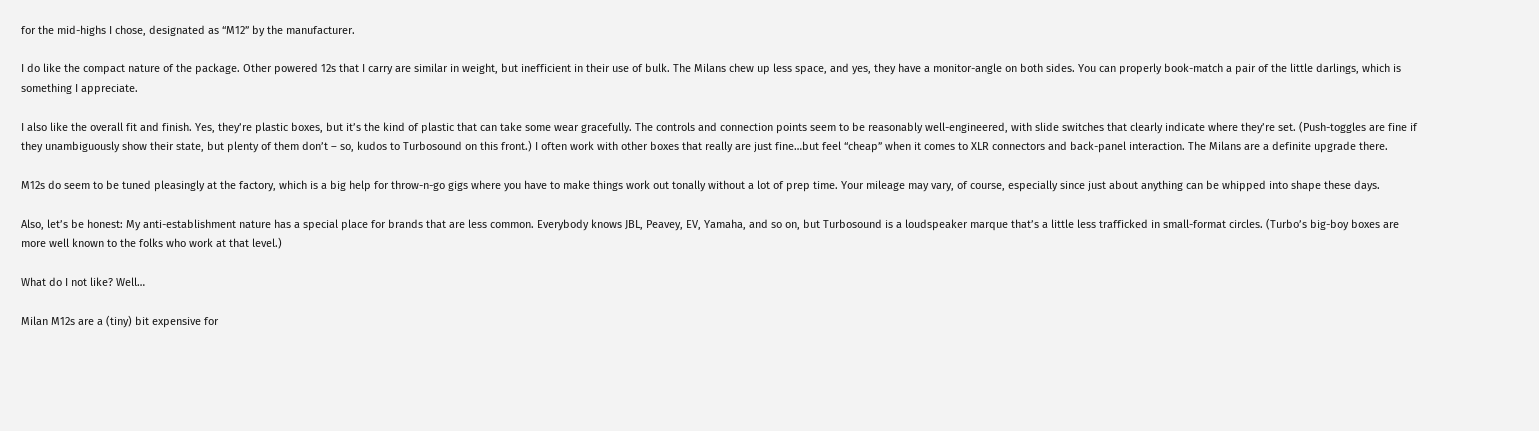for the mid-highs I chose, designated as “M12” by the manufacturer.

I do like the compact nature of the package. Other powered 12s that I carry are similar in weight, but inefficient in their use of bulk. The Milans chew up less space, and yes, they have a monitor-angle on both sides. You can properly book-match a pair of the little darlings, which is something I appreciate.

I also like the overall fit and finish. Yes, they’re plastic boxes, but it’s the kind of plastic that can take some wear gracefully. The controls and connection points seem to be reasonably well-engineered, with slide switches that clearly indicate where they’re set. (Push-toggles are fine if they unambiguously show their state, but plenty of them don’t – so, kudos to Turbosound on this front.) I often work with other boxes that really are just fine…but feel “cheap” when it comes to XLR connectors and back-panel interaction. The Milans are a definite upgrade there.

M12s do seem to be tuned pleasingly at the factory, which is a big help for throw-n-go gigs where you have to make things work out tonally without a lot of prep time. Your mileage may vary, of course, especially since just about anything can be whipped into shape these days.

Also, let’s be honest: My anti-establishment nature has a special place for brands that are less common. Everybody knows JBL, Peavey, EV, Yamaha, and so on, but Turbosound is a loudspeaker marque that’s a little less trafficked in small-format circles. (Turbo’s big-boy boxes are more well known to the folks who work at that level.)

What do I not like? Well…

Milan M12s are a (tiny) bit expensive for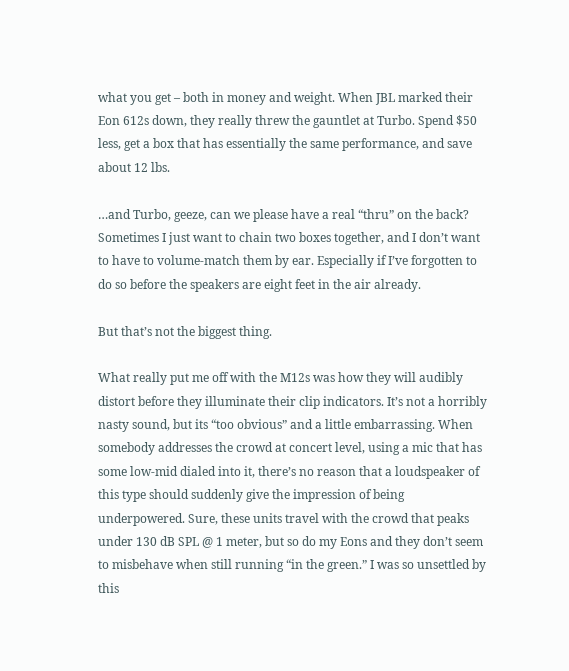what you get – both in money and weight. When JBL marked their Eon 612s down, they really threw the gauntlet at Turbo. Spend $50 less, get a box that has essentially the same performance, and save about 12 lbs.

…and Turbo, geeze, can we please have a real “thru” on the back? Sometimes I just want to chain two boxes together, and I don’t want to have to volume-match them by ear. Especially if I’ve forgotten to do so before the speakers are eight feet in the air already.

But that’s not the biggest thing.

What really put me off with the M12s was how they will audibly distort before they illuminate their clip indicators. It’s not a horribly nasty sound, but its “too obvious” and a little embarrassing. When somebody addresses the crowd at concert level, using a mic that has some low-mid dialed into it, there’s no reason that a loudspeaker of this type should suddenly give the impression of being underpowered. Sure, these units travel with the crowd that peaks under 130 dB SPL @ 1 meter, but so do my Eons and they don’t seem to misbehave when still running “in the green.” I was so unsettled by this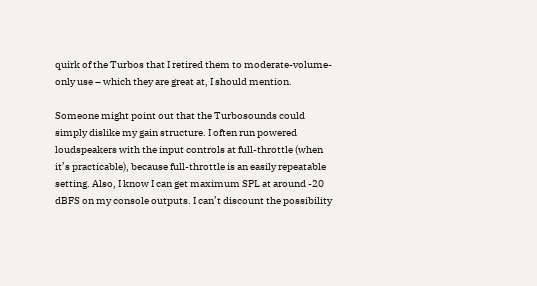quirk of the Turbos that I retired them to moderate-volume-only use – which they are great at, I should mention.

Someone might point out that the Turbosounds could simply dislike my gain structure. I often run powered loudspeakers with the input controls at full-throttle (when it’s practicable), because full-throttle is an easily repeatable setting. Also, I know I can get maximum SPL at around -20 dBFS on my console outputs. I can’t discount the possibility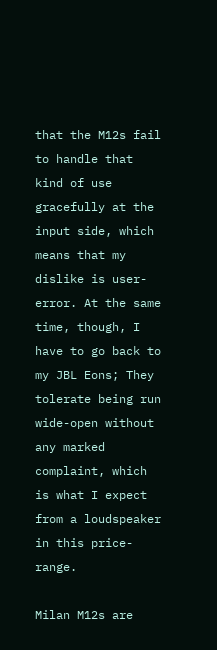that the M12s fail to handle that kind of use gracefully at the input side, which means that my dislike is user-error. At the same time, though, I have to go back to my JBL Eons; They tolerate being run wide-open without any marked complaint, which is what I expect from a loudspeaker in this price-range.

Milan M12s are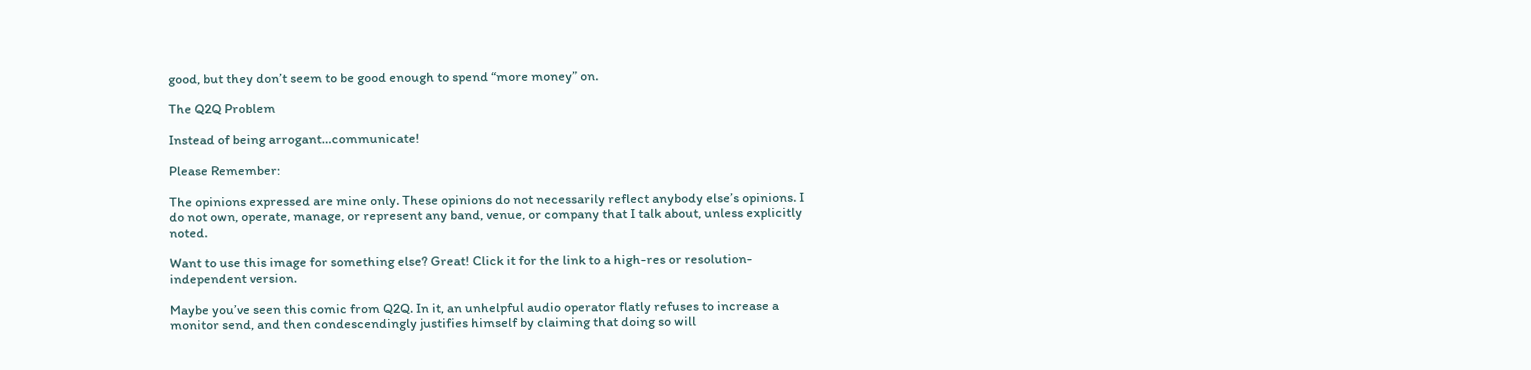good, but they don’t seem to be good enough to spend “more money” on.

The Q2Q Problem

Instead of being arrogant…communicate!

Please Remember:

The opinions expressed are mine only. These opinions do not necessarily reflect anybody else’s opinions. I do not own, operate, manage, or represent any band, venue, or company that I talk about, unless explicitly noted.

Want to use this image for something else? Great! Click it for the link to a high-res or resolution-independent version.

Maybe you’ve seen this comic from Q2Q. In it, an unhelpful audio operator flatly refuses to increase a monitor send, and then condescendingly justifies himself by claiming that doing so will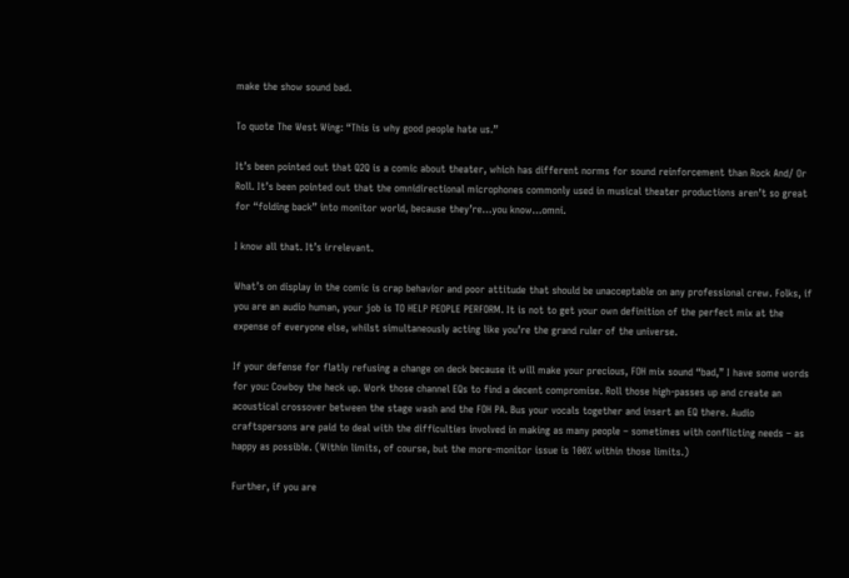make the show sound bad.

To quote The West Wing: “This is why good people hate us.”

It’s been pointed out that Q2Q is a comic about theater, which has different norms for sound reinforcement than Rock And/ Or Roll. It’s been pointed out that the omnidirectional microphones commonly used in musical theater productions aren’t so great for “folding back” into monitor world, because they’re…you know…omni.

I know all that. It’s irrelevant.

What’s on display in the comic is crap behavior and poor attitude that should be unacceptable on any professional crew. Folks, if you are an audio human, your job is TO HELP PEOPLE PERFORM. It is not to get your own definition of the perfect mix at the expense of everyone else, whilst simultaneously acting like you’re the grand ruler of the universe.

If your defense for flatly refusing a change on deck because it will make your precious, FOH mix sound “bad,” I have some words for you: Cowboy the heck up. Work those channel EQs to find a decent compromise. Roll those high-passes up and create an acoustical crossover between the stage wash and the FOH PA. Bus your vocals together and insert an EQ there. Audio craftspersons are paid to deal with the difficulties involved in making as many people – sometimes with conflicting needs – as happy as possible. (Within limits, of course, but the more-monitor issue is 100% within those limits.)

Further, if you are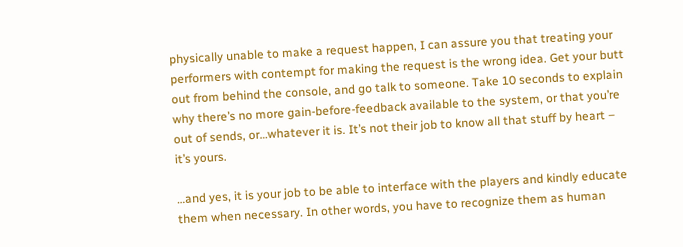physically unable to make a request happen, I can assure you that treating your performers with contempt for making the request is the wrong idea. Get your butt out from behind the console, and go talk to someone. Take 10 seconds to explain why there’s no more gain-before-feedback available to the system, or that you’re out of sends, or…whatever it is. It’s not their job to know all that stuff by heart – it’s yours.

…and yes, it is your job to be able to interface with the players and kindly educate them when necessary. In other words, you have to recognize them as human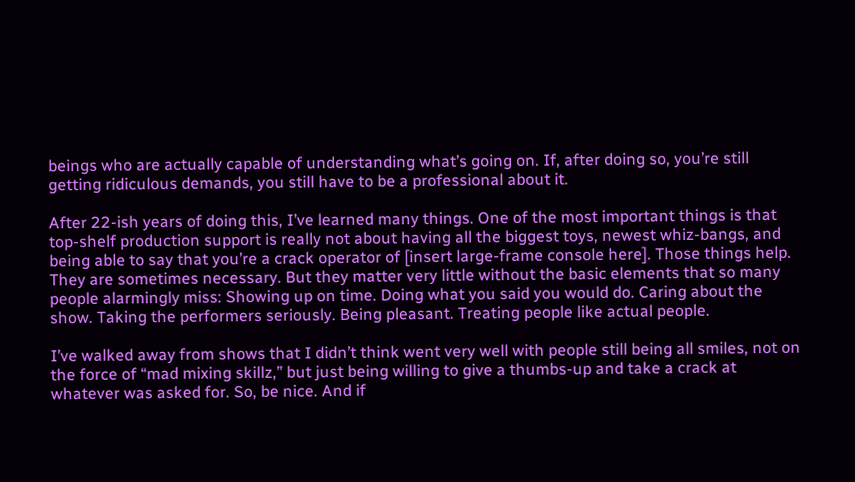beings who are actually capable of understanding what’s going on. If, after doing so, you’re still getting ridiculous demands, you still have to be a professional about it.

After 22-ish years of doing this, I’ve learned many things. One of the most important things is that top-shelf production support is really not about having all the biggest toys, newest whiz-bangs, and being able to say that you’re a crack operator of [insert large-frame console here]. Those things help. They are sometimes necessary. But they matter very little without the basic elements that so many people alarmingly miss: Showing up on time. Doing what you said you would do. Caring about the show. Taking the performers seriously. Being pleasant. Treating people like actual people.

I’ve walked away from shows that I didn’t think went very well with people still being all smiles, not on the force of “mad mixing skillz,” but just being willing to give a thumbs-up and take a crack at whatever was asked for. So, be nice. And if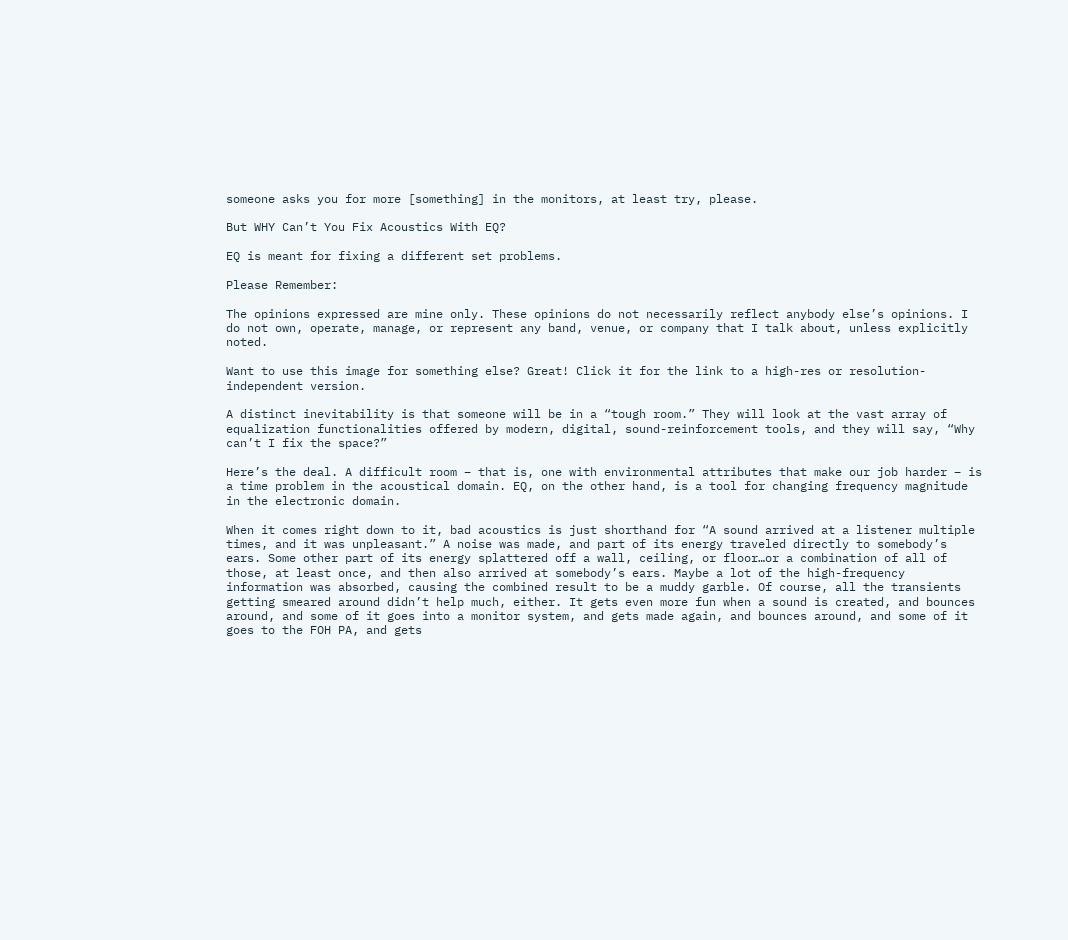someone asks you for more [something] in the monitors, at least try, please.

But WHY Can’t You Fix Acoustics With EQ?

EQ is meant for fixing a different set problems.

Please Remember:

The opinions expressed are mine only. These opinions do not necessarily reflect anybody else’s opinions. I do not own, operate, manage, or represent any band, venue, or company that I talk about, unless explicitly noted.

Want to use this image for something else? Great! Click it for the link to a high-res or resolution-independent version.

A distinct inevitability is that someone will be in a “tough room.” They will look at the vast array of equalization functionalities offered by modern, digital, sound-reinforcement tools, and they will say, “Why can’t I fix the space?”

Here’s the deal. A difficult room – that is, one with environmental attributes that make our job harder – is a time problem in the acoustical domain. EQ, on the other hand, is a tool for changing frequency magnitude in the electronic domain.

When it comes right down to it, bad acoustics is just shorthand for “A sound arrived at a listener multiple times, and it was unpleasant.” A noise was made, and part of its energy traveled directly to somebody’s ears. Some other part of its energy splattered off a wall, ceiling, or floor…or a combination of all of those, at least once, and then also arrived at somebody’s ears. Maybe a lot of the high-frequency information was absorbed, causing the combined result to be a muddy garble. Of course, all the transients getting smeared around didn’t help much, either. It gets even more fun when a sound is created, and bounces around, and some of it goes into a monitor system, and gets made again, and bounces around, and some of it goes to the FOH PA, and gets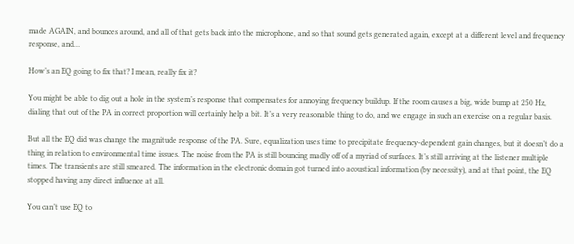made AGAIN, and bounces around, and all of that gets back into the microphone, and so that sound gets generated again, except at a different level and frequency response, and…

How’s an EQ going to fix that? I mean, really fix it?

You might be able to dig out a hole in the system’s response that compensates for annoying frequency buildup. If the room causes a big, wide bump at 250 Hz, dialing that out of the PA in correct proportion will certainly help a bit. It’s a very reasonable thing to do, and we engage in such an exercise on a regular basis.

But all the EQ did was change the magnitude response of the PA. Sure, equalization uses time to precipitate frequency-dependent gain changes, but it doesn’t do a thing in relation to environmental time issues. The noise from the PA is still bouncing madly off of a myriad of surfaces. It’s still arriving at the listener multiple times. The transients are still smeared. The information in the electronic domain got turned into acoustical information (by necessity), and at that point, the EQ stopped having any direct influence at all.

You can’t use EQ to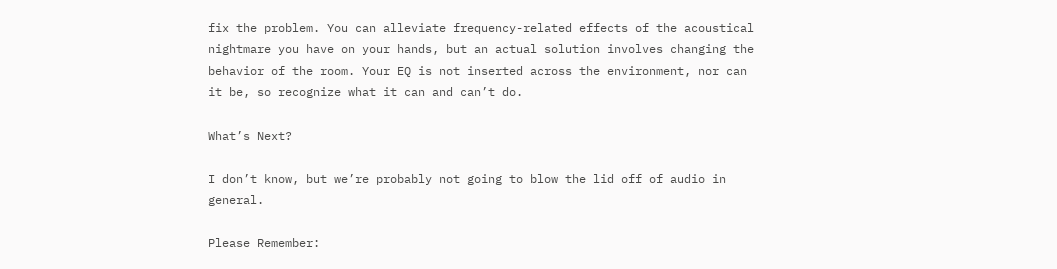fix the problem. You can alleviate frequency-related effects of the acoustical nightmare you have on your hands, but an actual solution involves changing the behavior of the room. Your EQ is not inserted across the environment, nor can it be, so recognize what it can and can’t do.

What’s Next?

I don’t know, but we’re probably not going to blow the lid off of audio in general.

Please Remember: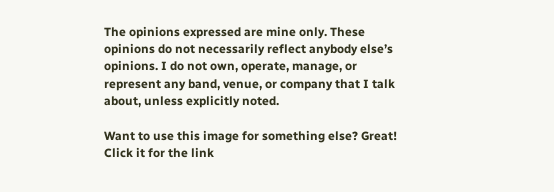The opinions expressed are mine only. These opinions do not necessarily reflect anybody else’s opinions. I do not own, operate, manage, or represent any band, venue, or company that I talk about, unless explicitly noted.

Want to use this image for something else? Great! Click it for the link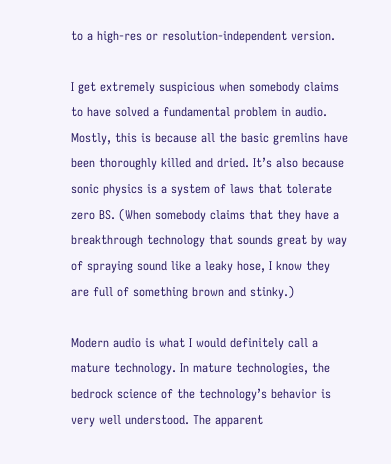to a high-res or resolution-independent version.

I get extremely suspicious when somebody claims to have solved a fundamental problem in audio. Mostly, this is because all the basic gremlins have been thoroughly killed and dried. It’s also because sonic physics is a system of laws that tolerate zero BS. (When somebody claims that they have a breakthrough technology that sounds great by way of spraying sound like a leaky hose, I know they are full of something brown and stinky.)

Modern audio is what I would definitely call a mature technology. In mature technologies, the bedrock science of the technology’s behavior is very well understood. The apparent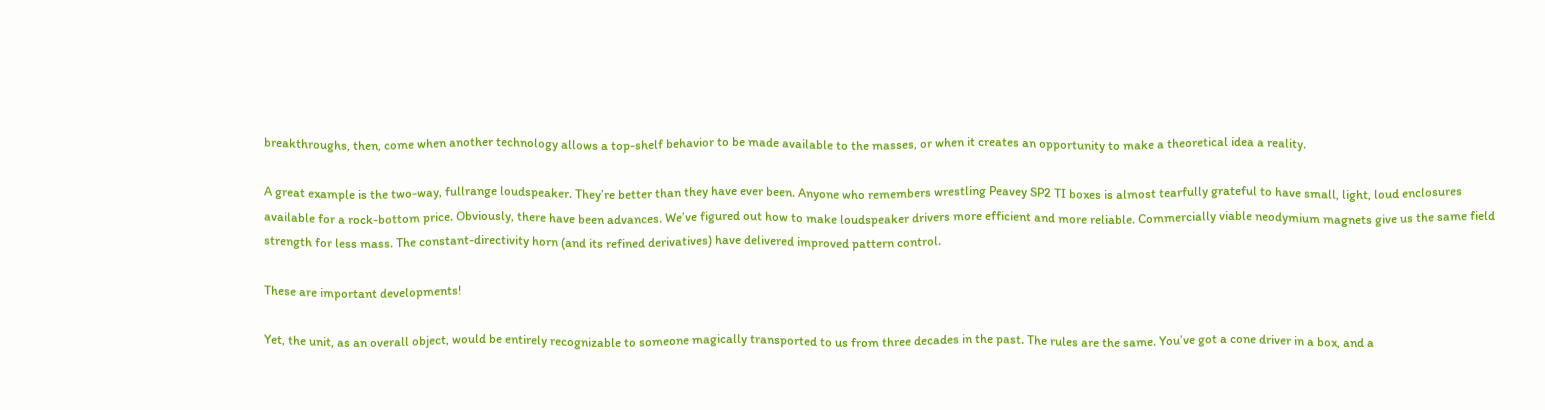breakthroughs, then, come when another technology allows a top-shelf behavior to be made available to the masses, or when it creates an opportunity to make a theoretical idea a reality.

A great example is the two-way, fullrange loudspeaker. They’re better than they have ever been. Anyone who remembers wrestling Peavey SP2 TI boxes is almost tearfully grateful to have small, light, loud enclosures available for a rock-bottom price. Obviously, there have been advances. We’ve figured out how to make loudspeaker drivers more efficient and more reliable. Commercially viable neodymium magnets give us the same field strength for less mass. The constant-directivity horn (and its refined derivatives) have delivered improved pattern control.

These are important developments!

Yet, the unit, as an overall object, would be entirely recognizable to someone magically transported to us from three decades in the past. The rules are the same. You’ve got a cone driver in a box, and a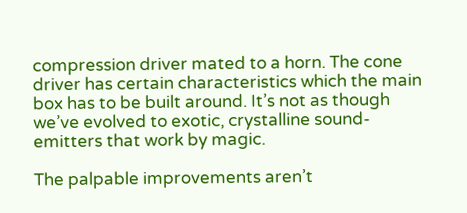compression driver mated to a horn. The cone driver has certain characteristics which the main box has to be built around. It’s not as though we’ve evolved to exotic, crystalline sound-emitters that work by magic.

The palpable improvements aren’t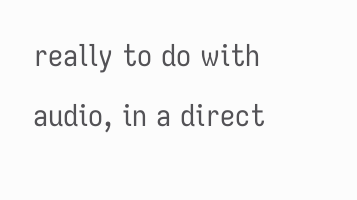really to do with audio, in a direct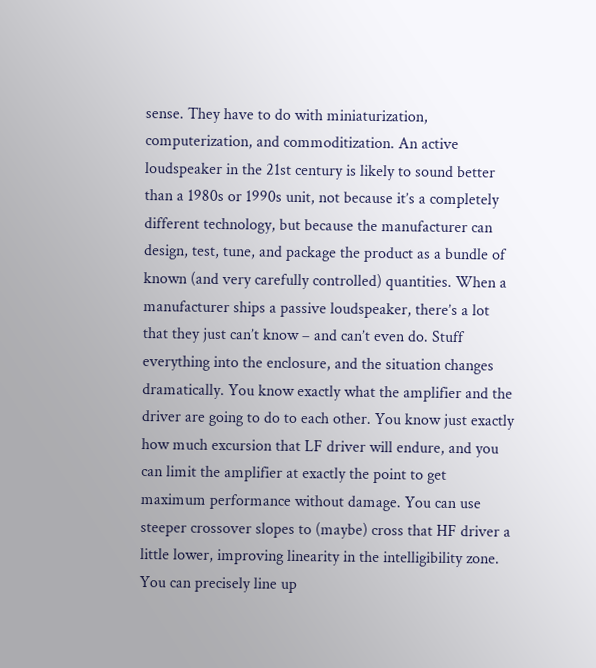sense. They have to do with miniaturization, computerization, and commoditization. An active loudspeaker in the 21st century is likely to sound better than a 1980s or 1990s unit, not because it’s a completely different technology, but because the manufacturer can design, test, tune, and package the product as a bundle of known (and very carefully controlled) quantities. When a manufacturer ships a passive loudspeaker, there’s a lot that they just can’t know – and can’t even do. Stuff everything into the enclosure, and the situation changes dramatically. You know exactly what the amplifier and the driver are going to do to each other. You know just exactly how much excursion that LF driver will endure, and you can limit the amplifier at exactly the point to get maximum performance without damage. You can use steeper crossover slopes to (maybe) cross that HF driver a little lower, improving linearity in the intelligibility zone. You can precisely line up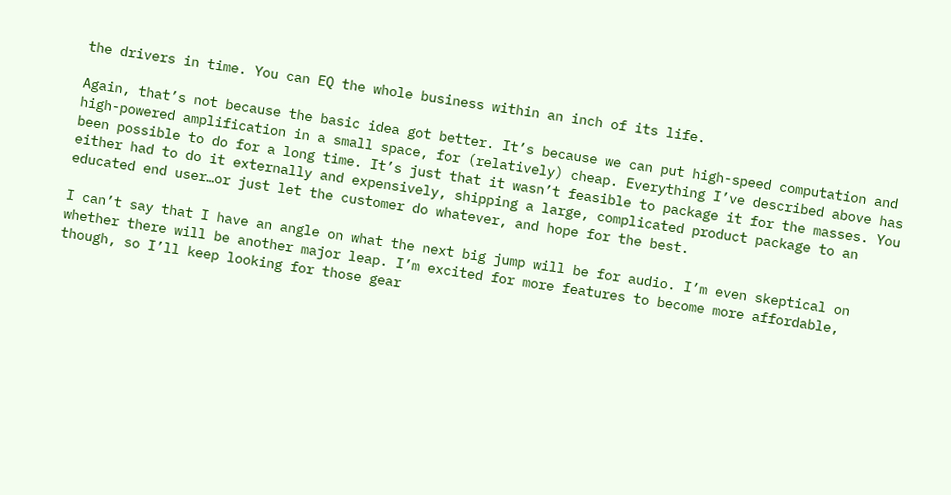the drivers in time. You can EQ the whole business within an inch of its life.

Again, that’s not because the basic idea got better. It’s because we can put high-speed computation and high-powered amplification in a small space, for (relatively) cheap. Everything I’ve described above has been possible to do for a long time. It’s just that it wasn’t feasible to package it for the masses. You either had to do it externally and expensively, shipping a large, complicated product package to an educated end user…or just let the customer do whatever, and hope for the best.

I can’t say that I have an angle on what the next big jump will be for audio. I’m even skeptical on whether there will be another major leap. I’m excited for more features to become more affordable, though, so I’ll keep looking for those gear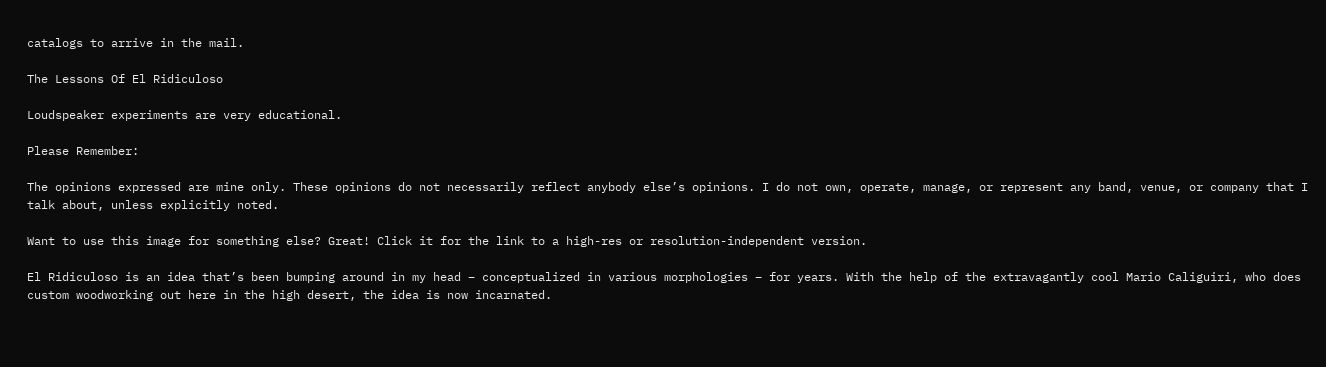catalogs to arrive in the mail.

The Lessons Of El Ridiculoso

Loudspeaker experiments are very educational.

Please Remember:

The opinions expressed are mine only. These opinions do not necessarily reflect anybody else’s opinions. I do not own, operate, manage, or represent any band, venue, or company that I talk about, unless explicitly noted.

Want to use this image for something else? Great! Click it for the link to a high-res or resolution-independent version.

El Ridiculoso is an idea that’s been bumping around in my head – conceptualized in various morphologies – for years. With the help of the extravagantly cool Mario Caliguiri, who does custom woodworking out here in the high desert, the idea is now incarnated.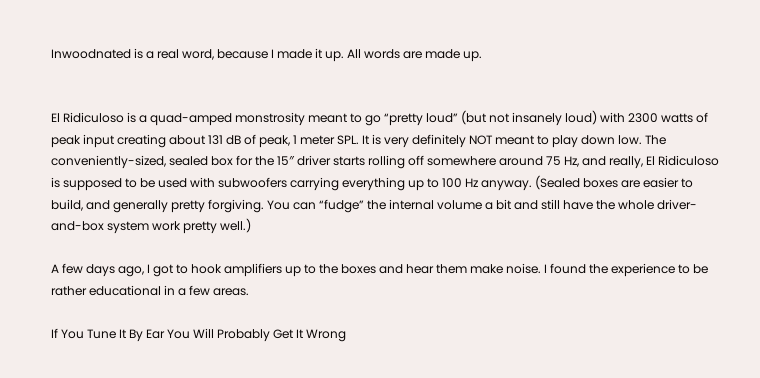Inwoodnated is a real word, because I made it up. All words are made up.


El Ridiculoso is a quad-amped monstrosity meant to go “pretty loud” (but not insanely loud) with 2300 watts of peak input creating about 131 dB of peak, 1 meter SPL. It is very definitely NOT meant to play down low. The conveniently-sized, sealed box for the 15″ driver starts rolling off somewhere around 75 Hz, and really, El Ridiculoso is supposed to be used with subwoofers carrying everything up to 100 Hz anyway. (Sealed boxes are easier to build, and generally pretty forgiving. You can “fudge” the internal volume a bit and still have the whole driver-and-box system work pretty well.)

A few days ago, I got to hook amplifiers up to the boxes and hear them make noise. I found the experience to be rather educational in a few areas.

If You Tune It By Ear You Will Probably Get It Wrong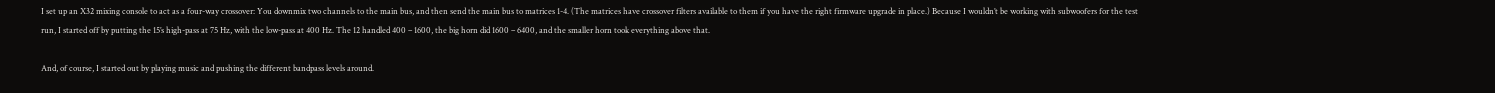I set up an X32 mixing console to act as a four-way crossover: You downmix two channels to the main bus, and then send the main bus to matrices 1-4. (The matrices have crossover filters available to them if you have the right firmware upgrade in place.) Because I wouldn’t be working with subwoofers for the test run, I started off by putting the 15’s high-pass at 75 Hz, with the low-pass at 400 Hz. The 12 handled 400 – 1600, the big horn did 1600 – 6400, and the smaller horn took everything above that.

And, of course, I started out by playing music and pushing the different bandpass levels around.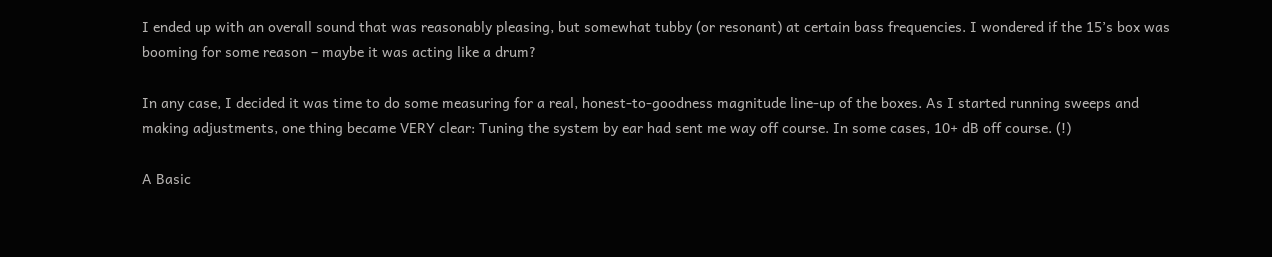I ended up with an overall sound that was reasonably pleasing, but somewhat tubby (or resonant) at certain bass frequencies. I wondered if the 15’s box was booming for some reason – maybe it was acting like a drum?

In any case, I decided it was time to do some measuring for a real, honest-to-goodness magnitude line-up of the boxes. As I started running sweeps and making adjustments, one thing became VERY clear: Tuning the system by ear had sent me way off course. In some cases, 10+ dB off course. (!)

A Basic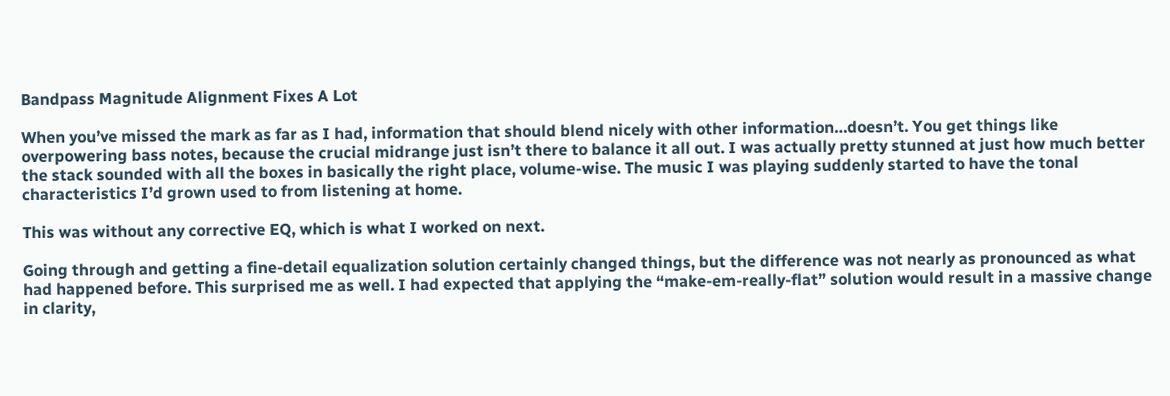Bandpass Magnitude Alignment Fixes A Lot

When you’ve missed the mark as far as I had, information that should blend nicely with other information…doesn’t. You get things like overpowering bass notes, because the crucial midrange just isn’t there to balance it all out. I was actually pretty stunned at just how much better the stack sounded with all the boxes in basically the right place, volume-wise. The music I was playing suddenly started to have the tonal characteristics I’d grown used to from listening at home.

This was without any corrective EQ, which is what I worked on next.

Going through and getting a fine-detail equalization solution certainly changed things, but the difference was not nearly as pronounced as what had happened before. This surprised me as well. I had expected that applying the “make-em-really-flat” solution would result in a massive change in clarity,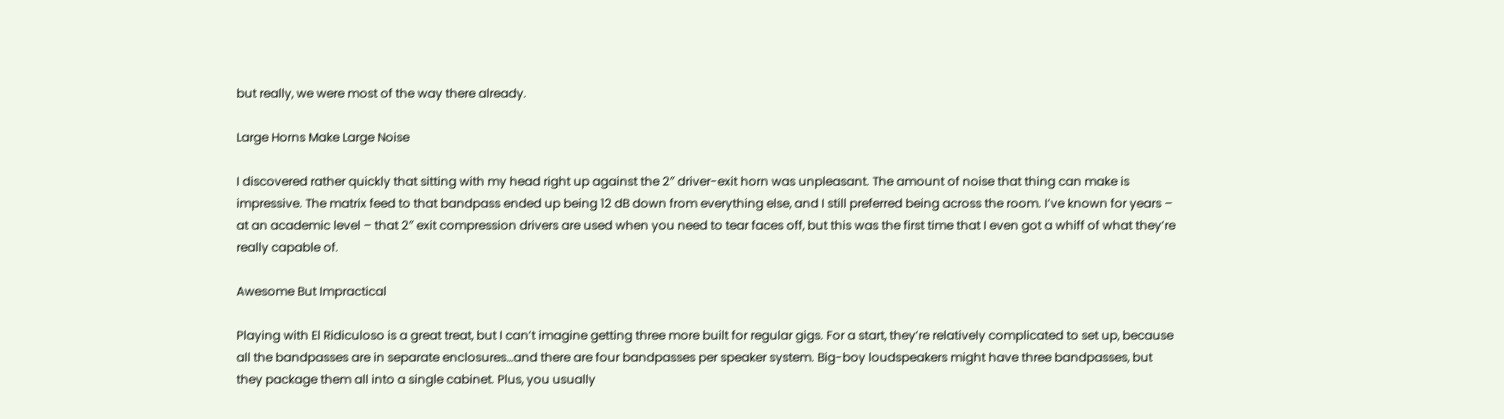but really, we were most of the way there already.

Large Horns Make Large Noise

I discovered rather quickly that sitting with my head right up against the 2″ driver-exit horn was unpleasant. The amount of noise that thing can make is impressive. The matrix feed to that bandpass ended up being 12 dB down from everything else, and I still preferred being across the room. I’ve known for years – at an academic level – that 2″ exit compression drivers are used when you need to tear faces off, but this was the first time that I even got a whiff of what they’re really capable of.

Awesome But Impractical

Playing with El Ridiculoso is a great treat, but I can’t imagine getting three more built for regular gigs. For a start, they’re relatively complicated to set up, because all the bandpasses are in separate enclosures…and there are four bandpasses per speaker system. Big-boy loudspeakers might have three bandpasses, but they package them all into a single cabinet. Plus, you usually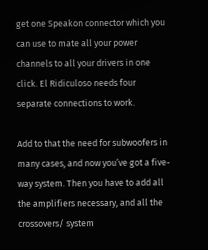get one Speakon connector which you can use to mate all your power channels to all your drivers in one click. El Ridiculoso needs four separate connections to work.

Add to that the need for subwoofers in many cases, and now you’ve got a five-way system. Then you have to add all the amplifiers necessary, and all the crossovers/ system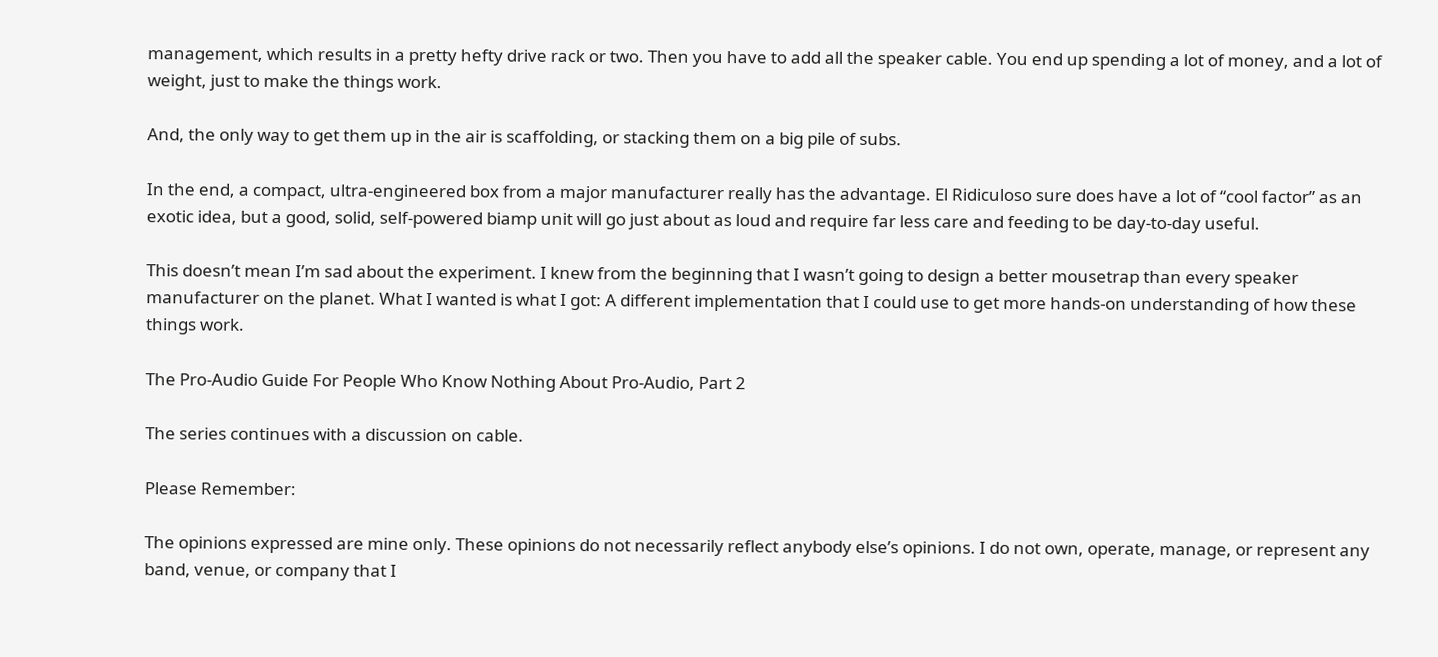management, which results in a pretty hefty drive rack or two. Then you have to add all the speaker cable. You end up spending a lot of money, and a lot of weight, just to make the things work.

And, the only way to get them up in the air is scaffolding, or stacking them on a big pile of subs.

In the end, a compact, ultra-engineered box from a major manufacturer really has the advantage. El Ridiculoso sure does have a lot of “cool factor” as an exotic idea, but a good, solid, self-powered biamp unit will go just about as loud and require far less care and feeding to be day-to-day useful.

This doesn’t mean I’m sad about the experiment. I knew from the beginning that I wasn’t going to design a better mousetrap than every speaker manufacturer on the planet. What I wanted is what I got: A different implementation that I could use to get more hands-on understanding of how these things work.

The Pro-Audio Guide For People Who Know Nothing About Pro-Audio, Part 2

The series continues with a discussion on cable.

Please Remember:

The opinions expressed are mine only. These opinions do not necessarily reflect anybody else’s opinions. I do not own, operate, manage, or represent any band, venue, or company that I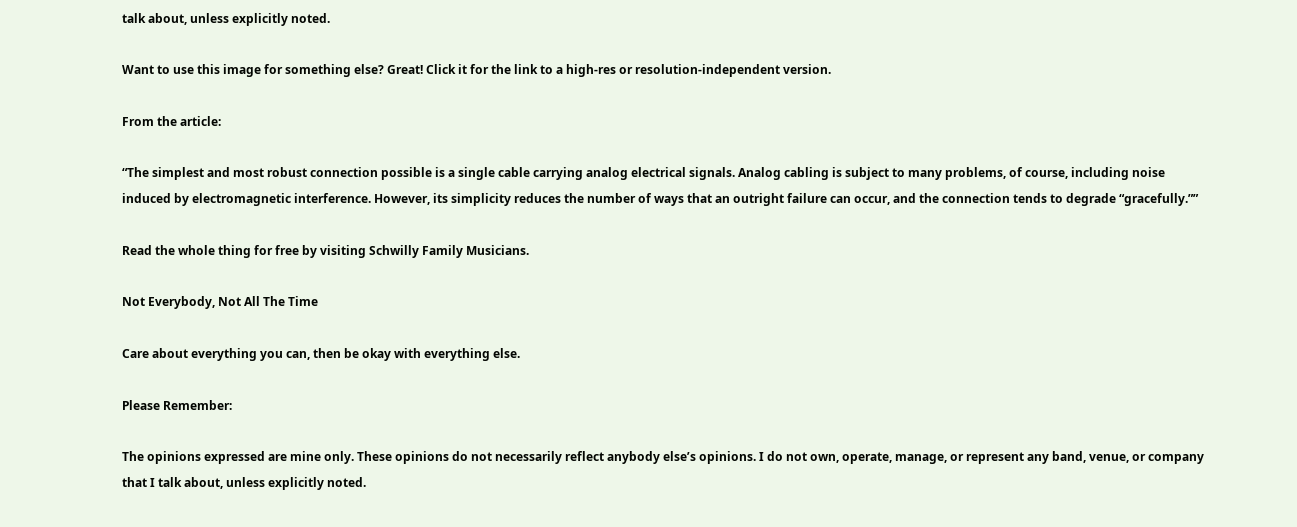talk about, unless explicitly noted.

Want to use this image for something else? Great! Click it for the link to a high-res or resolution-independent version.

From the article:

“The simplest and most robust connection possible is a single cable carrying analog electrical signals. Analog cabling is subject to many problems, of course, including noise induced by electromagnetic interference. However, its simplicity reduces the number of ways that an outright failure can occur, and the connection tends to degrade “gracefully.””

Read the whole thing for free by visiting Schwilly Family Musicians.

Not Everybody, Not All The Time

Care about everything you can, then be okay with everything else.

Please Remember:

The opinions expressed are mine only. These opinions do not necessarily reflect anybody else’s opinions. I do not own, operate, manage, or represent any band, venue, or company that I talk about, unless explicitly noted.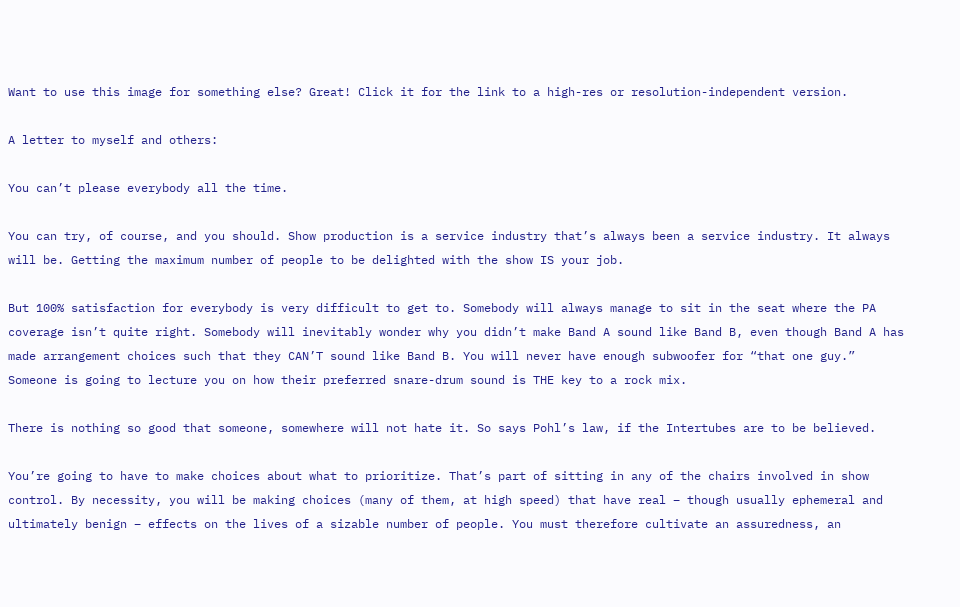Want to use this image for something else? Great! Click it for the link to a high-res or resolution-independent version.

A letter to myself and others:

You can’t please everybody all the time.

You can try, of course, and you should. Show production is a service industry that’s always been a service industry. It always will be. Getting the maximum number of people to be delighted with the show IS your job.

But 100% satisfaction for everybody is very difficult to get to. Somebody will always manage to sit in the seat where the PA coverage isn’t quite right. Somebody will inevitably wonder why you didn’t make Band A sound like Band B, even though Band A has made arrangement choices such that they CAN’T sound like Band B. You will never have enough subwoofer for “that one guy.” Someone is going to lecture you on how their preferred snare-drum sound is THE key to a rock mix.

There is nothing so good that someone, somewhere will not hate it. So says Pohl’s law, if the Intertubes are to be believed.

You’re going to have to make choices about what to prioritize. That’s part of sitting in any of the chairs involved in show control. By necessity, you will be making choices (many of them, at high speed) that have real – though usually ephemeral and ultimately benign – effects on the lives of a sizable number of people. You must therefore cultivate an assuredness, an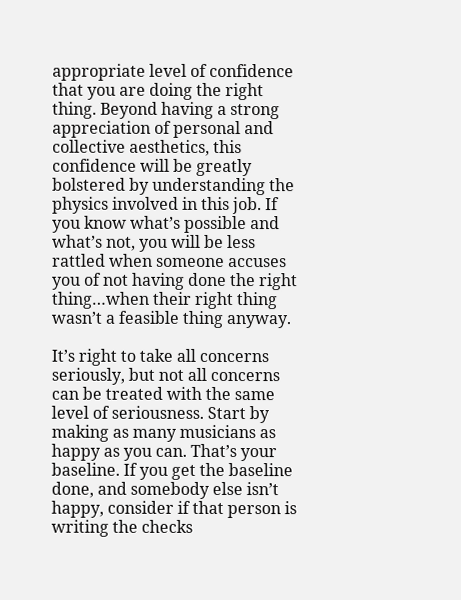appropriate level of confidence that you are doing the right thing. Beyond having a strong appreciation of personal and collective aesthetics, this confidence will be greatly bolstered by understanding the physics involved in this job. If you know what’s possible and what’s not, you will be less rattled when someone accuses you of not having done the right thing…when their right thing wasn’t a feasible thing anyway.

It’s right to take all concerns seriously, but not all concerns can be treated with the same level of seriousness. Start by making as many musicians as happy as you can. That’s your baseline. If you get the baseline done, and somebody else isn’t happy, consider if that person is writing the checks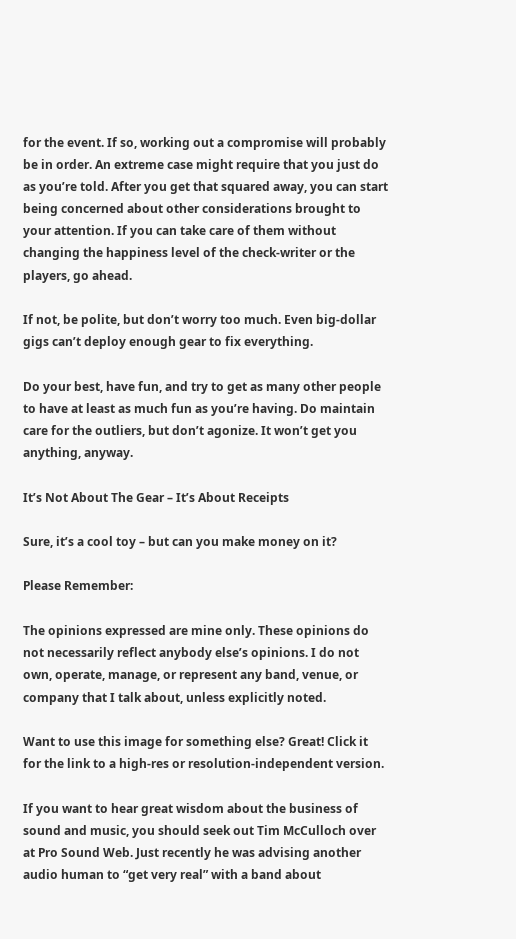for the event. If so, working out a compromise will probably be in order. An extreme case might require that you just do as you’re told. After you get that squared away, you can start being concerned about other considerations brought to your attention. If you can take care of them without changing the happiness level of the check-writer or the players, go ahead.

If not, be polite, but don’t worry too much. Even big-dollar gigs can’t deploy enough gear to fix everything.

Do your best, have fun, and try to get as many other people to have at least as much fun as you’re having. Do maintain care for the outliers, but don’t agonize. It won’t get you anything, anyway.

It’s Not About The Gear – It’s About Receipts

Sure, it’s a cool toy – but can you make money on it?

Please Remember:

The opinions expressed are mine only. These opinions do not necessarily reflect anybody else’s opinions. I do not own, operate, manage, or represent any band, venue, or company that I talk about, unless explicitly noted.

Want to use this image for something else? Great! Click it for the link to a high-res or resolution-independent version.

If you want to hear great wisdom about the business of sound and music, you should seek out Tim McCulloch over at Pro Sound Web. Just recently he was advising another audio human to “get very real” with a band about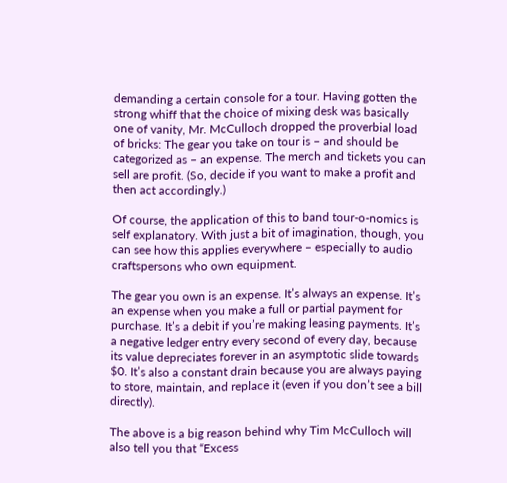demanding a certain console for a tour. Having gotten the strong whiff that the choice of mixing desk was basically one of vanity, Mr. McCulloch dropped the proverbial load of bricks: The gear you take on tour is – and should be categorized as – an expense. The merch and tickets you can sell are profit. (So, decide if you want to make a profit and then act accordingly.)

Of course, the application of this to band tour-o-nomics is self explanatory. With just a bit of imagination, though, you can see how this applies everywhere – especially to audio craftspersons who own equipment.

The gear you own is an expense. It’s always an expense. It’s an expense when you make a full or partial payment for purchase. It’s a debit if you’re making leasing payments. It’s a negative ledger entry every second of every day, because its value depreciates forever in an asymptotic slide towards $0. It’s also a constant drain because you are always paying to store, maintain, and replace it (even if you don’t see a bill directly).

The above is a big reason behind why Tim McCulloch will also tell you that “Excess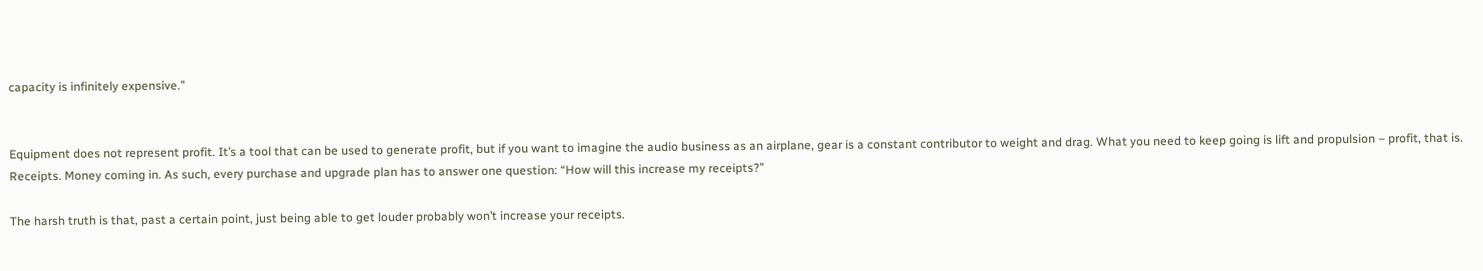capacity is infinitely expensive.”


Equipment does not represent profit. It’s a tool that can be used to generate profit, but if you want to imagine the audio business as an airplane, gear is a constant contributor to weight and drag. What you need to keep going is lift and propulsion – profit, that is. Receipts. Money coming in. As such, every purchase and upgrade plan has to answer one question: “How will this increase my receipts?”

The harsh truth is that, past a certain point, just being able to get louder probably won’t increase your receipts.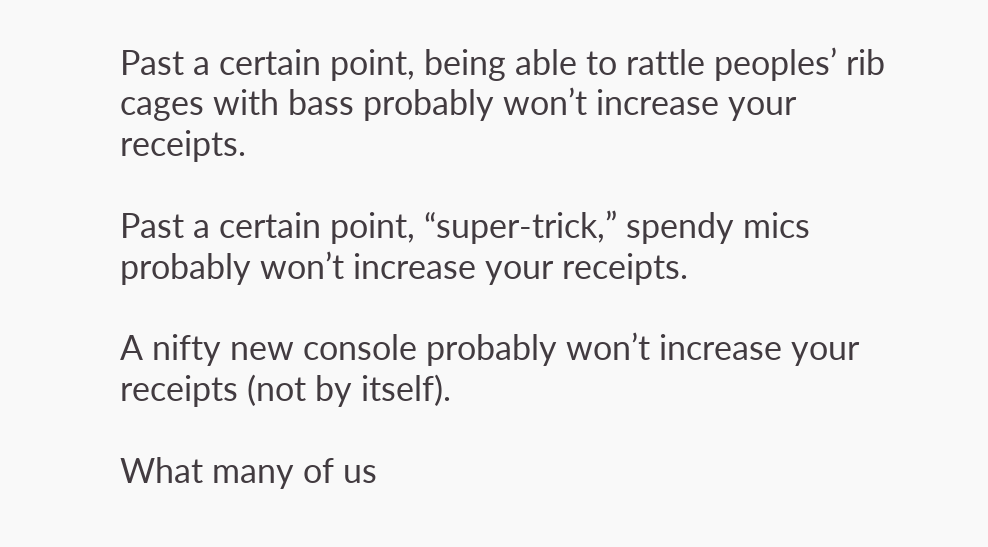Past a certain point, being able to rattle peoples’ rib cages with bass probably won’t increase your receipts.

Past a certain point, “super-trick,” spendy mics probably won’t increase your receipts.

A nifty new console probably won’t increase your receipts (not by itself).

What many of us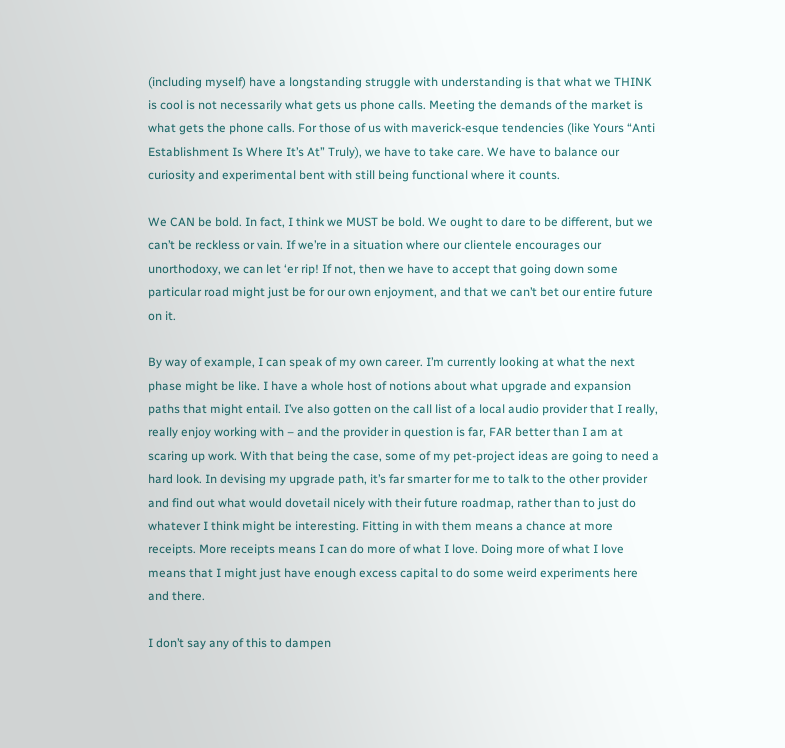(including myself) have a longstanding struggle with understanding is that what we THINK is cool is not necessarily what gets us phone calls. Meeting the demands of the market is what gets the phone calls. For those of us with maverick-esque tendencies (like Yours “Anti Establishment Is Where It’s At” Truly), we have to take care. We have to balance our curiosity and experimental bent with still being functional where it counts.

We CAN be bold. In fact, I think we MUST be bold. We ought to dare to be different, but we can’t be reckless or vain. If we’re in a situation where our clientele encourages our unorthodoxy, we can let ‘er rip! If not, then we have to accept that going down some particular road might just be for our own enjoyment, and that we can’t bet our entire future on it.

By way of example, I can speak of my own career. I’m currently looking at what the next phase might be like. I have a whole host of notions about what upgrade and expansion paths that might entail. I’ve also gotten on the call list of a local audio provider that I really, really enjoy working with – and the provider in question is far, FAR better than I am at scaring up work. With that being the case, some of my pet-project ideas are going to need a hard look. In devising my upgrade path, it’s far smarter for me to talk to the other provider and find out what would dovetail nicely with their future roadmap, rather than to just do whatever I think might be interesting. Fitting in with them means a chance at more receipts. More receipts means I can do more of what I love. Doing more of what I love means that I might just have enough excess capital to do some weird experiments here and there.

I don’t say any of this to dampen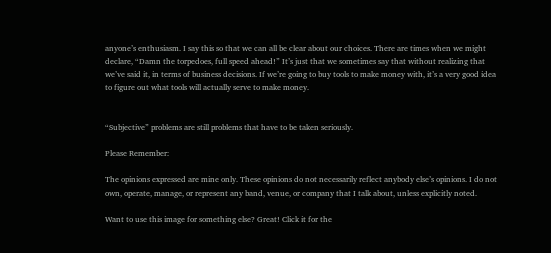anyone’s enthusiasm. I say this so that we can all be clear about our choices. There are times when we might declare, “Damn the torpedoes, full speed ahead!” It’s just that we sometimes say that without realizing that we’ve said it, in terms of business decisions. If we’re going to buy tools to make money with, it’s a very good idea to figure out what tools will actually serve to make money.


“Subjective” problems are still problems that have to be taken seriously.

Please Remember:

The opinions expressed are mine only. These opinions do not necessarily reflect anybody else’s opinions. I do not own, operate, manage, or represent any band, venue, or company that I talk about, unless explicitly noted.

Want to use this image for something else? Great! Click it for the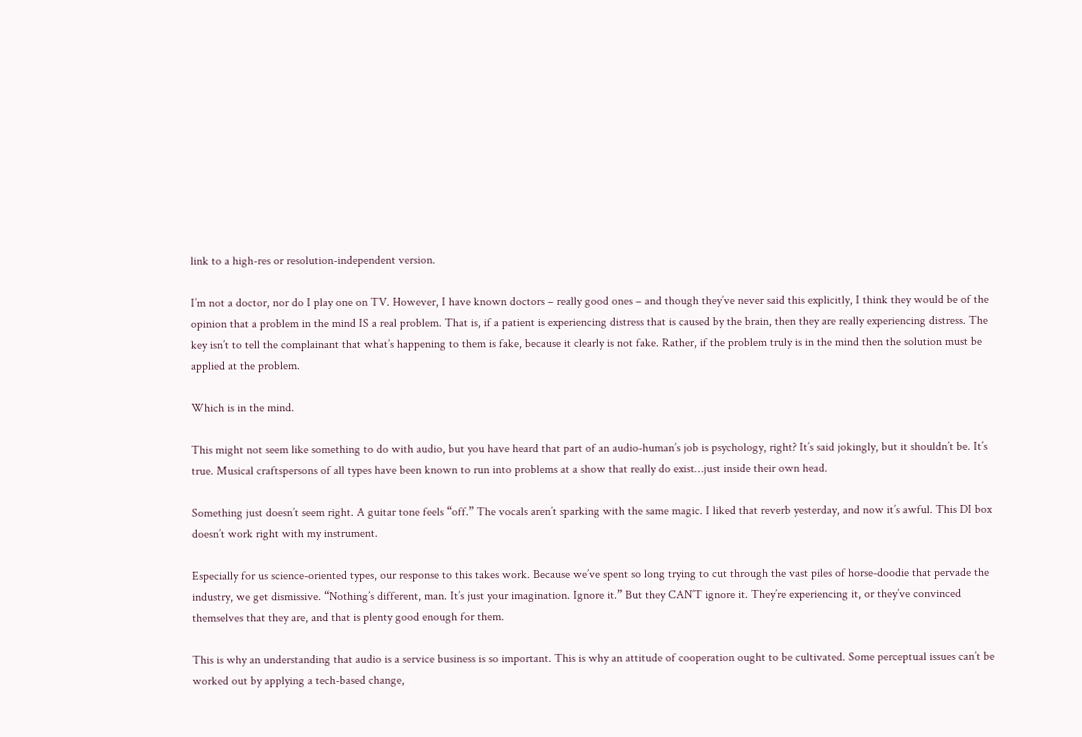link to a high-res or resolution-independent version.

I’m not a doctor, nor do I play one on TV. However, I have known doctors – really good ones – and though they’ve never said this explicitly, I think they would be of the opinion that a problem in the mind IS a real problem. That is, if a patient is experiencing distress that is caused by the brain, then they are really experiencing distress. The key isn’t to tell the complainant that what’s happening to them is fake, because it clearly is not fake. Rather, if the problem truly is in the mind then the solution must be applied at the problem.

Which is in the mind.

This might not seem like something to do with audio, but you have heard that part of an audio-human’s job is psychology, right? It’s said jokingly, but it shouldn’t be. It’s true. Musical craftspersons of all types have been known to run into problems at a show that really do exist…just inside their own head.

Something just doesn’t seem right. A guitar tone feels “off.” The vocals aren’t sparking with the same magic. I liked that reverb yesterday, and now it’s awful. This DI box doesn’t work right with my instrument.

Especially for us science-oriented types, our response to this takes work. Because we’ve spent so long trying to cut through the vast piles of horse-doodie that pervade the industry, we get dismissive. “Nothing’s different, man. It’s just your imagination. Ignore it.” But they CAN’T ignore it. They’re experiencing it, or they’ve convinced themselves that they are, and that is plenty good enough for them.

This is why an understanding that audio is a service business is so important. This is why an attitude of cooperation ought to be cultivated. Some perceptual issues can’t be worked out by applying a tech-based change,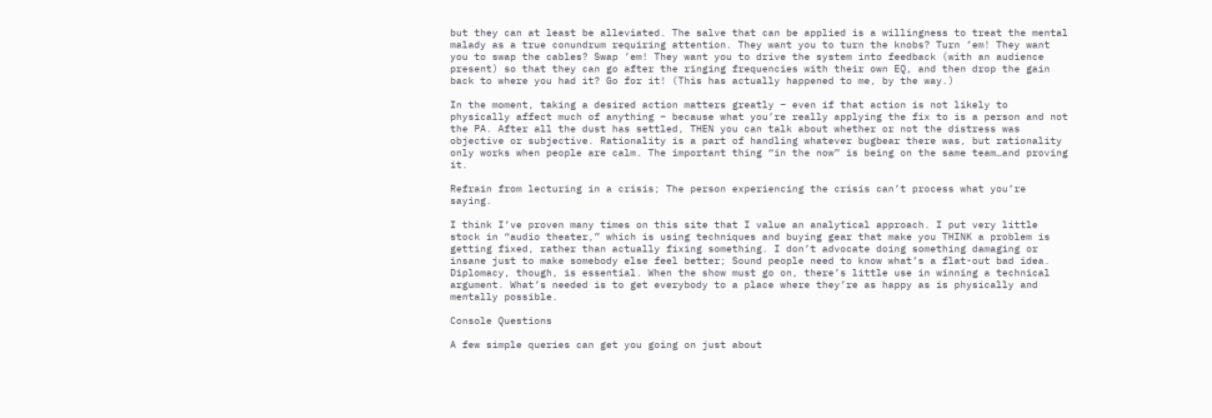but they can at least be alleviated. The salve that can be applied is a willingness to treat the mental malady as a true conundrum requiring attention. They want you to turn the knobs? Turn ’em! They want you to swap the cables? Swap ’em! They want you to drive the system into feedback (with an audience present) so that they can go after the ringing frequencies with their own EQ, and then drop the gain back to where you had it? Go for it! (This has actually happened to me, by the way.)

In the moment, taking a desired action matters greatly – even if that action is not likely to physically affect much of anything – because what you’re really applying the fix to is a person and not the PA. After all the dust has settled, THEN you can talk about whether or not the distress was objective or subjective. Rationality is a part of handling whatever bugbear there was, but rationality only works when people are calm. The important thing “in the now” is being on the same team…and proving it.

Refrain from lecturing in a crisis; The person experiencing the crisis can’t process what you’re saying.

I think I’ve proven many times on this site that I value an analytical approach. I put very little stock in “audio theater,” which is using techniques and buying gear that make you THINK a problem is getting fixed, rather than actually fixing something. I don’t advocate doing something damaging or insane just to make somebody else feel better; Sound people need to know what’s a flat-out bad idea. Diplomacy, though, is essential. When the show must go on, there’s little use in winning a technical argument. What’s needed is to get everybody to a place where they’re as happy as is physically and mentally possible.

Console Questions

A few simple queries can get you going on just about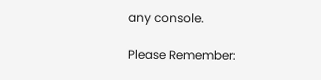any console.

Please Remember: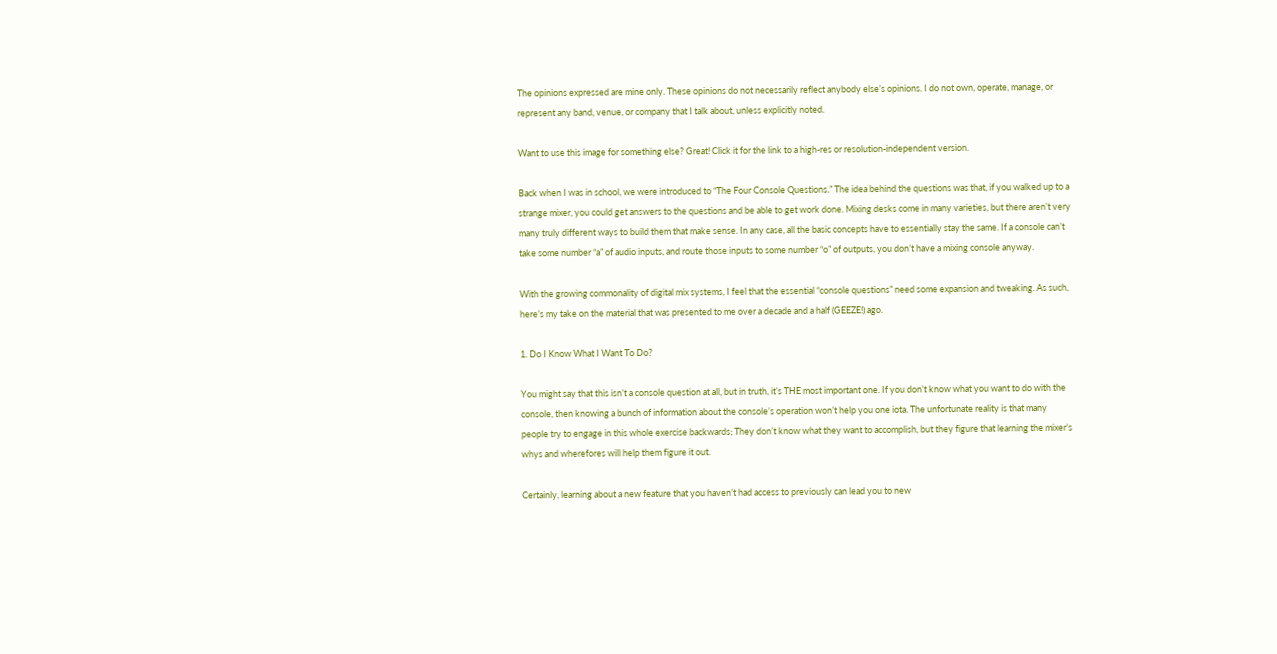The opinions expressed are mine only. These opinions do not necessarily reflect anybody else’s opinions. I do not own, operate, manage, or represent any band, venue, or company that I talk about, unless explicitly noted.

Want to use this image for something else? Great! Click it for the link to a high-res or resolution-independent version.

Back when I was in school, we were introduced to “The Four Console Questions.” The idea behind the questions was that, if you walked up to a strange mixer, you could get answers to the questions and be able to get work done. Mixing desks come in many varieties, but there aren’t very many truly different ways to build them that make sense. In any case, all the basic concepts have to essentially stay the same. If a console can’t take some number “a” of audio inputs, and route those inputs to some number “o” of outputs, you don’t have a mixing console anyway.

With the growing commonality of digital mix systems, I feel that the essential “console questions” need some expansion and tweaking. As such, here’s my take on the material that was presented to me over a decade and a half (GEEZE!) ago.

1. Do I Know What I Want To Do?

You might say that this isn’t a console question at all, but in truth, it’s THE most important one. If you don’t know what you want to do with the console, then knowing a bunch of information about the console’s operation won’t help you one iota. The unfortunate reality is that many people try to engage in this whole exercise backwards; They don’t know what they want to accomplish, but they figure that learning the mixer’s whys and wherefores will help them figure it out.

Certainly, learning about a new feature that you haven’t had access to previously can lead you to new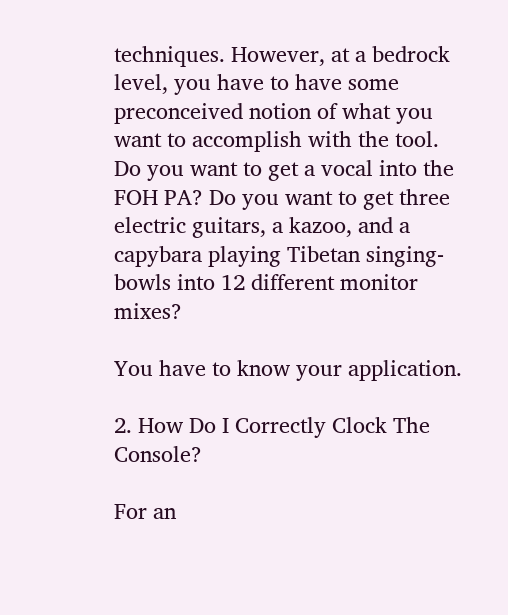techniques. However, at a bedrock level, you have to have some preconceived notion of what you want to accomplish with the tool. Do you want to get a vocal into the FOH PA? Do you want to get three electric guitars, a kazoo, and a capybara playing Tibetan singing-bowls into 12 different monitor mixes?

You have to know your application.

2. How Do I Correctly Clock The Console?

For an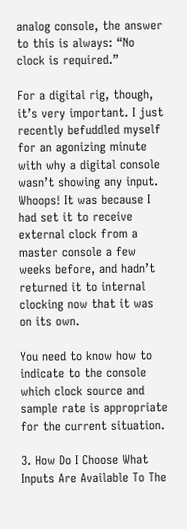analog console, the answer to this is always: “No clock is required.”

For a digital rig, though, it’s very important. I just recently befuddled myself for an agonizing minute with why a digital console wasn’t showing any input. Whoops! It was because I had set it to receive external clock from a master console a few weeks before, and hadn’t returned it to internal clocking now that it was on its own.

You need to know how to indicate to the console which clock source and sample rate is appropriate for the current situation.

3. How Do I Choose What Inputs Are Available To The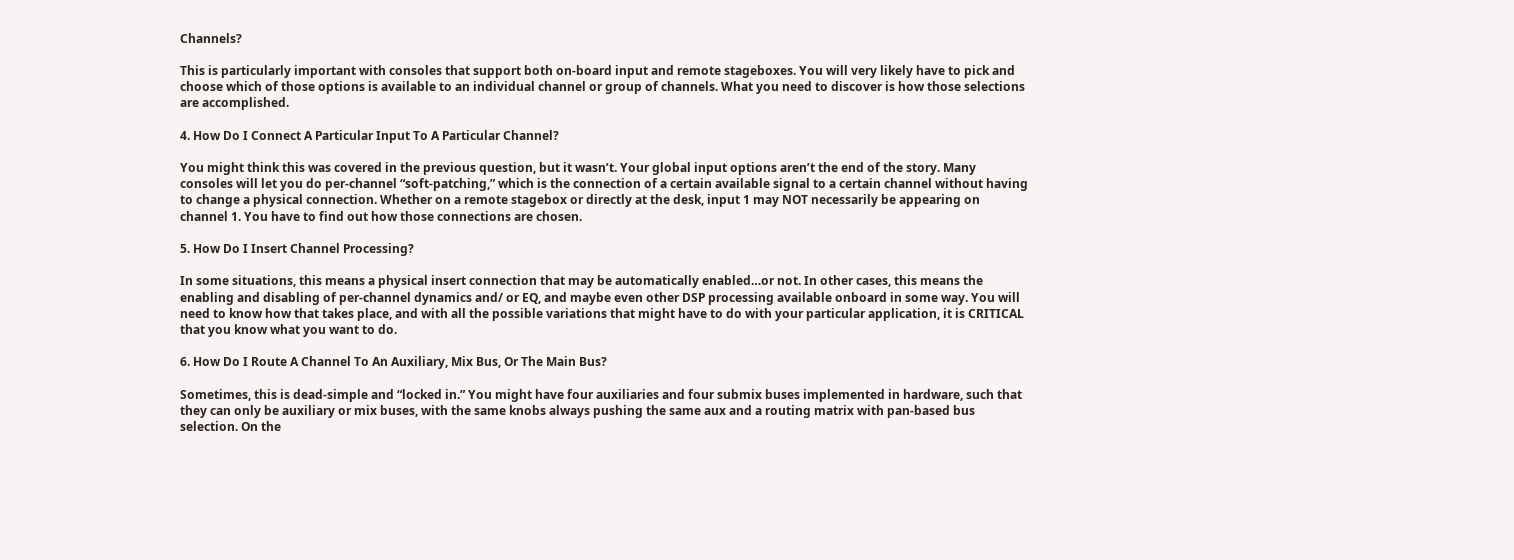Channels?

This is particularly important with consoles that support both on-board input and remote stageboxes. You will very likely have to pick and choose which of those options is available to an individual channel or group of channels. What you need to discover is how those selections are accomplished.

4. How Do I Connect A Particular Input To A Particular Channel?

You might think this was covered in the previous question, but it wasn’t. Your global input options aren’t the end of the story. Many consoles will let you do per-channel “soft-patching,” which is the connection of a certain available signal to a certain channel without having to change a physical connection. Whether on a remote stagebox or directly at the desk, input 1 may NOT necessarily be appearing on channel 1. You have to find out how those connections are chosen.

5. How Do I Insert Channel Processing?

In some situations, this means a physical insert connection that may be automatically enabled…or not. In other cases, this means the enabling and disabling of per-channel dynamics and/ or EQ, and maybe even other DSP processing available onboard in some way. You will need to know how that takes place, and with all the possible variations that might have to do with your particular application, it is CRITICAL that you know what you want to do.

6. How Do I Route A Channel To An Auxiliary, Mix Bus, Or The Main Bus?

Sometimes, this is dead-simple and “locked in.” You might have four auxiliaries and four submix buses implemented in hardware, such that they can only be auxiliary or mix buses, with the same knobs always pushing the same aux and a routing matrix with pan-based bus selection. On the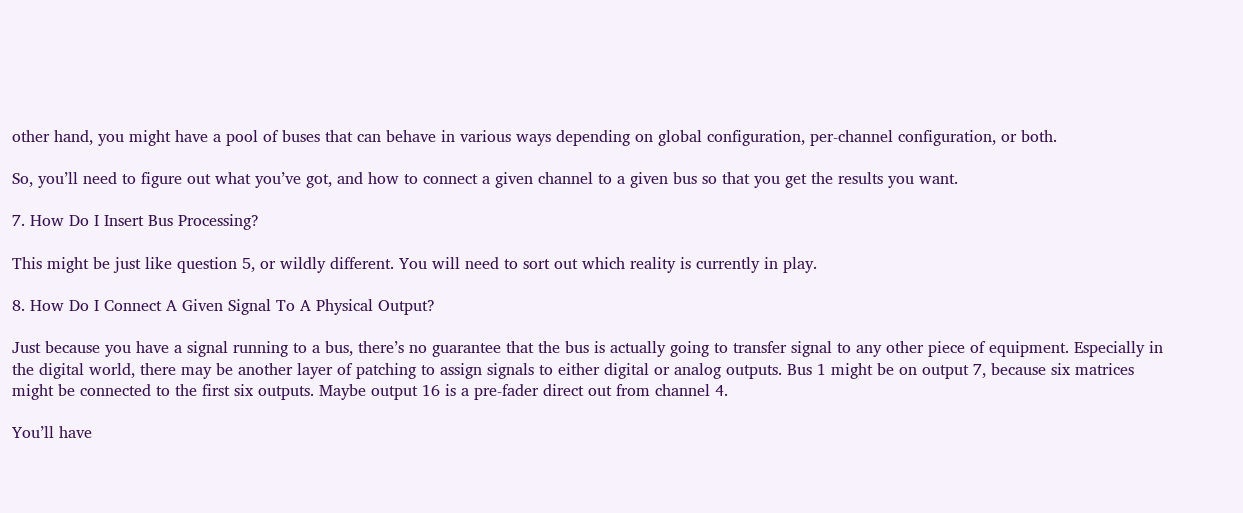other hand, you might have a pool of buses that can behave in various ways depending on global configuration, per-channel configuration, or both.

So, you’ll need to figure out what you’ve got, and how to connect a given channel to a given bus so that you get the results you want.

7. How Do I Insert Bus Processing?

This might be just like question 5, or wildly different. You will need to sort out which reality is currently in play.

8. How Do I Connect A Given Signal To A Physical Output?

Just because you have a signal running to a bus, there’s no guarantee that the bus is actually going to transfer signal to any other piece of equipment. Especially in the digital world, there may be another layer of patching to assign signals to either digital or analog outputs. Bus 1 might be on output 7, because six matrices might be connected to the first six outputs. Maybe output 16 is a pre-fader direct out from channel 4.

You’ll have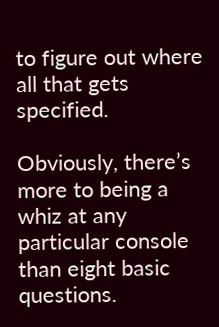to figure out where all that gets specified.

Obviously, there’s more to being a whiz at any particular console than eight basic questions.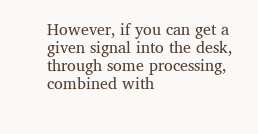However, if you can get a given signal into the desk, through some processing, combined with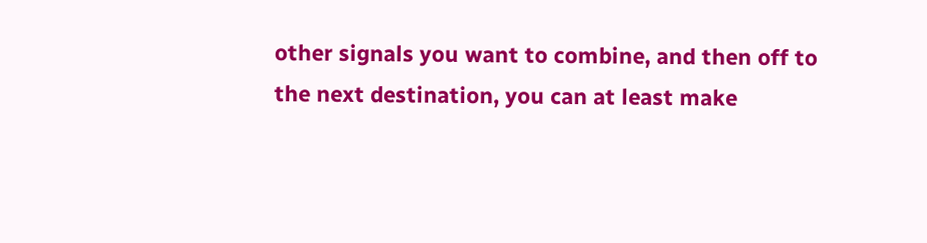other signals you want to combine, and then off to the next destination, you can at least make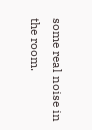some real noise in the room.